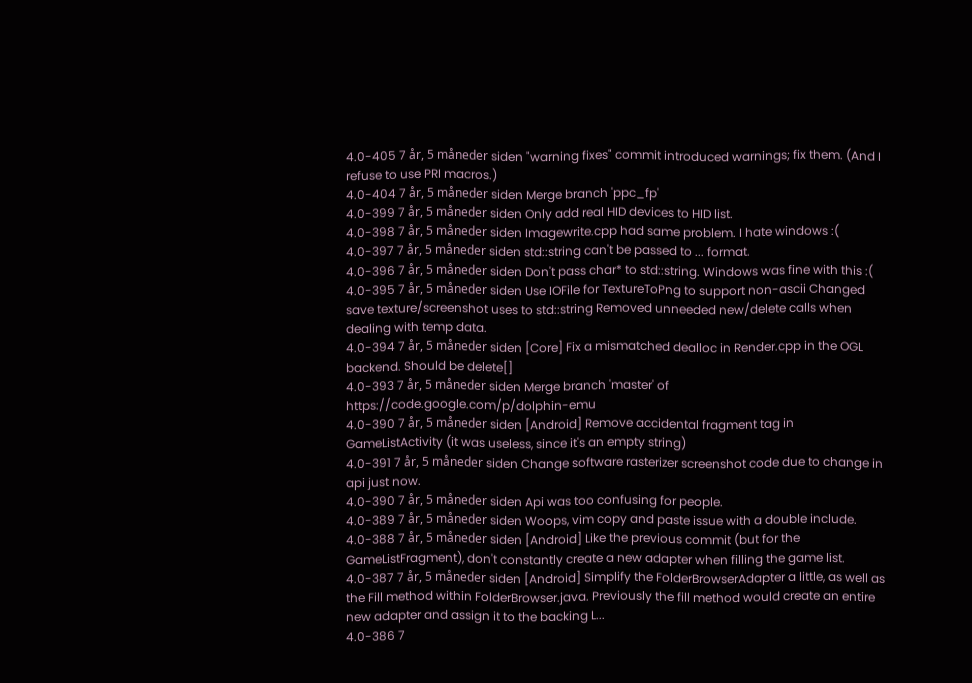4.0-405 7 år, 5 måneder siden "warning fixes" commit introduced warnings; fix them. (And I refuse to use PRI macros.)
4.0-404 7 år, 5 måneder siden Merge branch 'ppc_fp'
4.0-399 7 år, 5 måneder siden Only add real HID devices to HID list.
4.0-398 7 år, 5 måneder siden Imagewrite.cpp had same problem. I hate windows :(
4.0-397 7 år, 5 måneder siden std::string can't be passed to ... format.
4.0-396 7 år, 5 måneder siden Don't pass char* to std::string. Windows was fine with this :(
4.0-395 7 år, 5 måneder siden Use IOFile for TextureToPng to support non-ascii Changed save texture/screenshot uses to std::string Removed unneeded new/delete calls when dealing with temp data.
4.0-394 7 år, 5 måneder siden [Core] Fix a mismatched dealloc in Render.cpp in the OGL backend. Should be delete[]
4.0-393 7 år, 5 måneder siden Merge branch 'master' of https://code.google.com/p/dolphin-emu
4.0-390 7 år, 5 måneder siden [Android] Remove accidental fragment tag in GameListActivity (it was useless, since it's an empty string)
4.0-391 7 år, 5 måneder siden Change software rasterizer screenshot code due to change in api just now.
4.0-390 7 år, 5 måneder siden Api was too confusing for people.
4.0-389 7 år, 5 måneder siden Woops, vim copy and paste issue with a double include.
4.0-388 7 år, 5 måneder siden [Android] Like the previous commit (but for the GameListFragment), don't constantly create a new adapter when filling the game list.
4.0-387 7 år, 5 måneder siden [Android] Simplify the FolderBrowserAdapter a little, as well as the Fill method within FolderBrowser.java. Previously the fill method would create an entire new adapter and assign it to the backing L...
4.0-386 7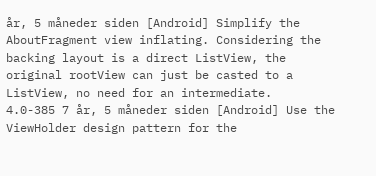år, 5 måneder siden [Android] Simplify the AboutFragment view inflating. Considering the backing layout is a direct ListView, the original rootView can just be casted to a ListView, no need for an intermediate.
4.0-385 7 år, 5 måneder siden [Android] Use the ViewHolder design pattern for the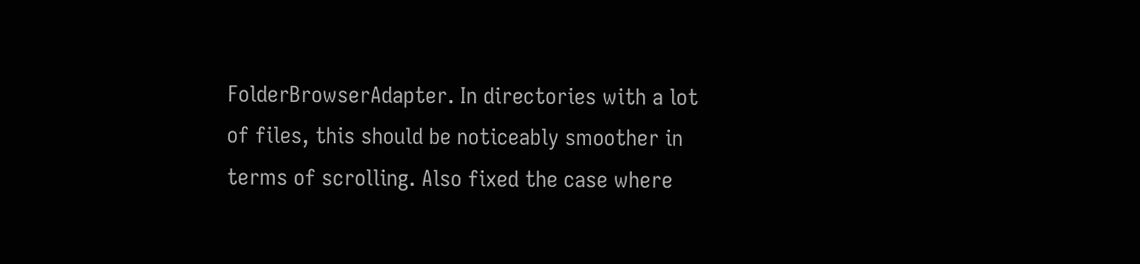FolderBrowserAdapter. In directories with a lot of files, this should be noticeably smoother in terms of scrolling. Also fixed the case where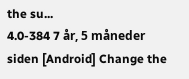the su...
4.0-384 7 år, 5 måneder siden [Android] Change the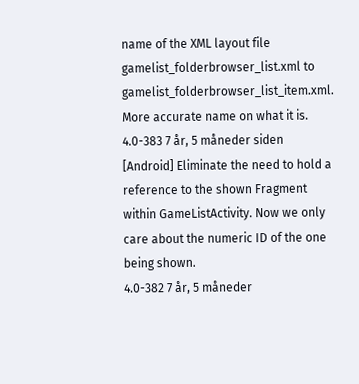name of the XML layout file gamelist_folderbrowser_list.xml to gamelist_folderbrowser_list_item.xml. More accurate name on what it is.
4.0-383 7 år, 5 måneder siden [Android] Eliminate the need to hold a reference to the shown Fragment within GameListActivity. Now we only care about the numeric ID of the one being shown.
4.0-382 7 år, 5 måneder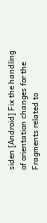siden [Android] Fix the handling of orientation changes for the Fragments related to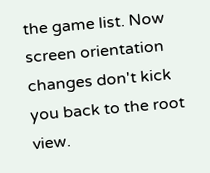the game list. Now screen orientation changes don't kick you back to the root view.